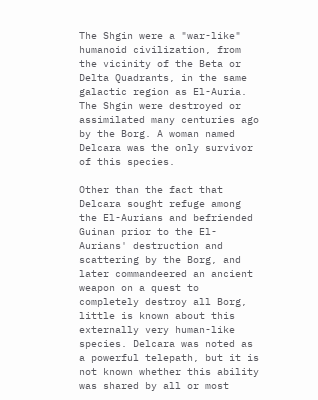The Shgin were a "war-like" humanoid civilization, from the vicinity of the Beta or Delta Quadrants, in the same galactic region as El-Auria. The Shgin were destroyed or assimilated many centuries ago by the Borg. A woman named Delcara was the only survivor of this species.

Other than the fact that Delcara sought refuge among the El-Aurians and befriended Guinan prior to the El-Aurians' destruction and scattering by the Borg, and later commandeered an ancient weapon on a quest to completely destroy all Borg, little is known about this externally very human-like species. Delcara was noted as a powerful telepath, but it is not known whether this ability was shared by all or most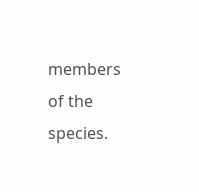members of the species.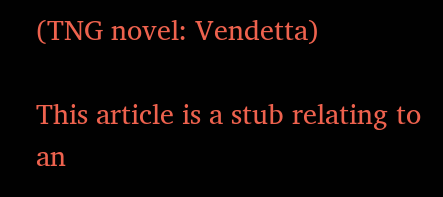(TNG novel: Vendetta)

This article is a stub relating to an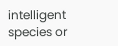intelligent species or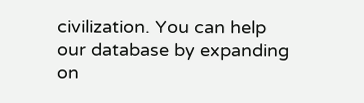civilization. You can help our database by expanding on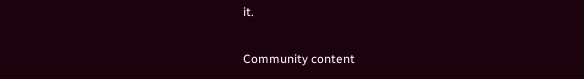it.

Community content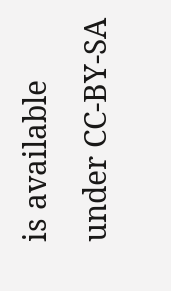is available under CC-BY-SA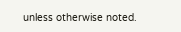unless otherwise noted.